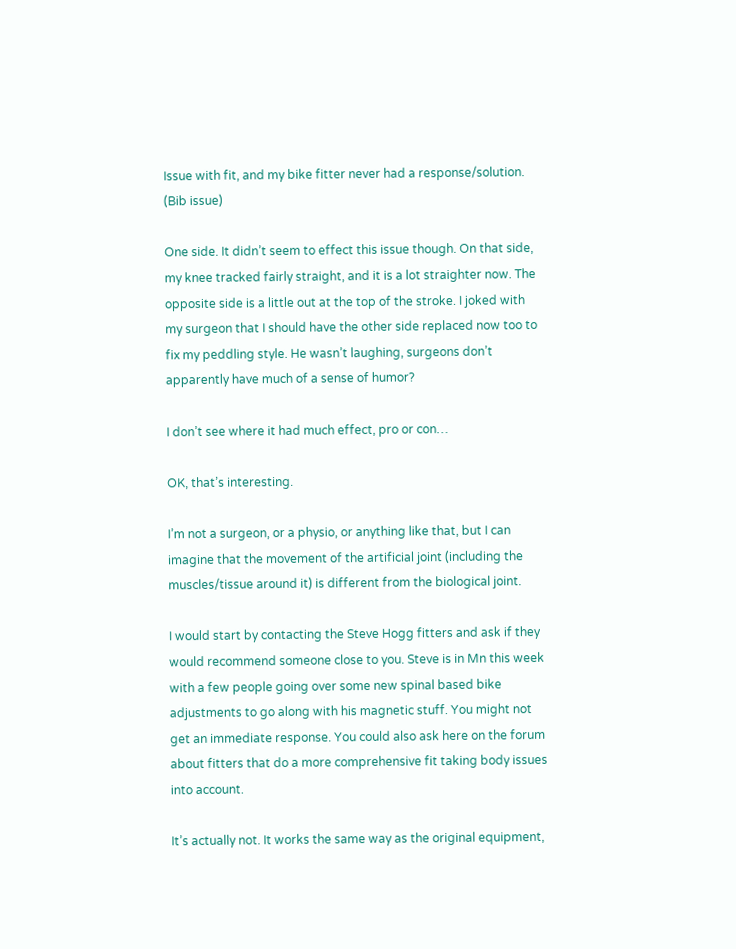Issue with fit, and my bike fitter never had a response/solution. (Bib issue)

One side. It didn’t seem to effect this issue though. On that side, my knee tracked fairly straight, and it is a lot straighter now. The opposite side is a little out at the top of the stroke. I joked with my surgeon that I should have the other side replaced now too to fix my peddling style. He wasn’t laughing, surgeons don’t apparently have much of a sense of humor?

I don’t see where it had much effect, pro or con…

OK, that’s interesting.

I’m not a surgeon, or a physio, or anything like that, but I can imagine that the movement of the artificial joint (including the muscles/tissue around it) is different from the biological joint.

I would start by contacting the Steve Hogg fitters and ask if they would recommend someone close to you. Steve is in Mn this week with a few people going over some new spinal based bike adjustments to go along with his magnetic stuff. You might not get an immediate response. You could also ask here on the forum about fitters that do a more comprehensive fit taking body issues into account.

It’s actually not. It works the same way as the original equipment,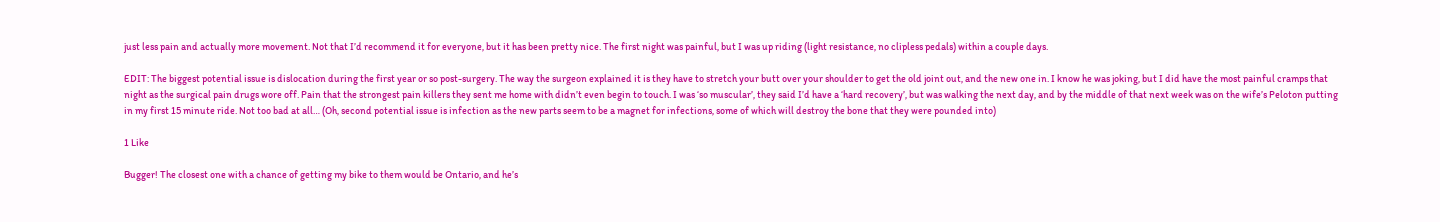just less pain and actually more movement. Not that I’d recommend it for everyone, but it has been pretty nice. The first night was painful, but I was up riding (light resistance, no clipless pedals) within a couple days.

EDIT: The biggest potential issue is dislocation during the first year or so post-surgery. The way the surgeon explained it is they have to stretch your butt over your shoulder to get the old joint out, and the new one in. I know he was joking, but I did have the most painful cramps that night as the surgical pain drugs wore off. Pain that the strongest pain killers they sent me home with didn’t even begin to touch. I was ‘so muscular’, they said I’d have a ‘hard recovery’, but was walking the next day, and by the middle of that next week was on the wife’s Peloton putting in my first 15 minute ride. Not too bad at all… (Oh, second potential issue is infection as the new parts seem to be a magnet for infections, some of which will destroy the bone that they were pounded into)

1 Like

Bugger! The closest one with a chance of getting my bike to them would be Ontario, and he’s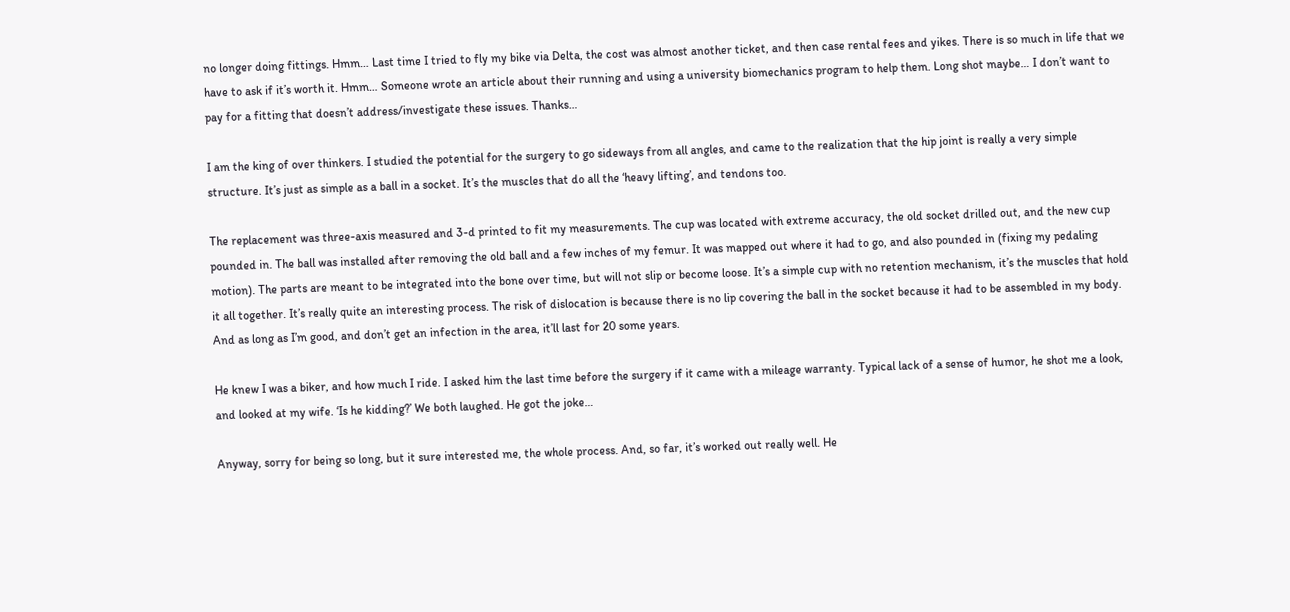no longer doing fittings. Hmm… Last time I tried to fly my bike via Delta, the cost was almost another ticket, and then case rental fees and yikes. There is so much in life that we have to ask if it’s worth it. Hmm… Someone wrote an article about their running and using a university biomechanics program to help them. Long shot maybe… I don’t want to pay for a fitting that doesn’t address/investigate these issues. Thanks…

I am the king of over thinkers. I studied the potential for the surgery to go sideways from all angles, and came to the realization that the hip joint is really a very simple structure. It’s just as simple as a ball in a socket. It’s the muscles that do all the ‘heavy lifting’, and tendons too.

The replacement was three-axis measured and 3-d printed to fit my measurements. The cup was located with extreme accuracy, the old socket drilled out, and the new cup pounded in. The ball was installed after removing the old ball and a few inches of my femur. It was mapped out where it had to go, and also pounded in (fixing my pedaling motion). The parts are meant to be integrated into the bone over time, but will not slip or become loose. It’s a simple cup with no retention mechanism, it’s the muscles that hold it all together. It’s really quite an interesting process. The risk of dislocation is because there is no lip covering the ball in the socket because it had to be assembled in my body. And as long as I’m good, and don’t get an infection in the area, it’ll last for 20 some years.

He knew I was a biker, and how much I ride. I asked him the last time before the surgery if it came with a mileage warranty. Typical lack of a sense of humor, he shot me a look, and looked at my wife. ‘Is he kidding?’ We both laughed. He got the joke…

Anyway, sorry for being so long, but it sure interested me, the whole process. And, so far, it’s worked out really well. He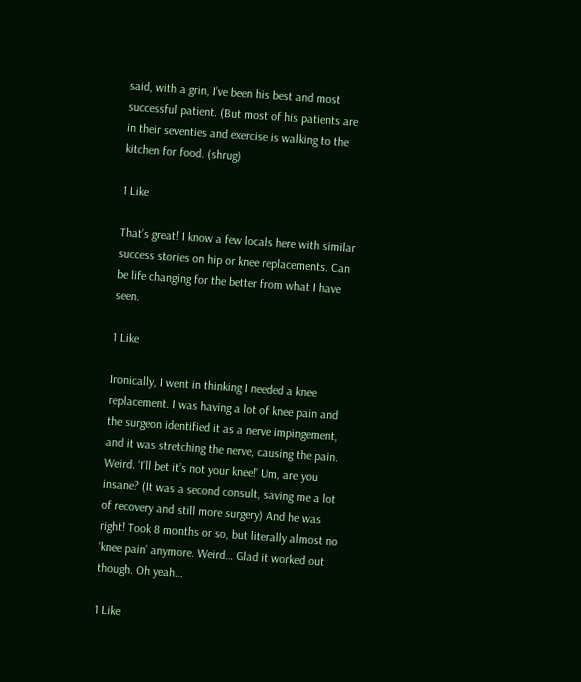said, with a grin, I’ve been his best and most successful patient. (But most of his patients are in their seventies and exercise is walking to the kitchen for food. (shrug)

1 Like

That’s great! I know a few locals here with similar success stories on hip or knee replacements. Can be life changing for the better from what I have seen.

1 Like

Ironically, I went in thinking I needed a knee replacement. I was having a lot of knee pain and the surgeon identified it as a nerve impingement, and it was stretching the nerve, causing the pain. Weird. ‘I’ll bet it’s not your knee!’ Um, are you insane? (It was a second consult, saving me a lot of recovery and still more surgery) And he was right! Took 8 months or so, but literally almost no ‘knee pain’ anymore. Weird… Glad it worked out though. Oh yeah…

1 Like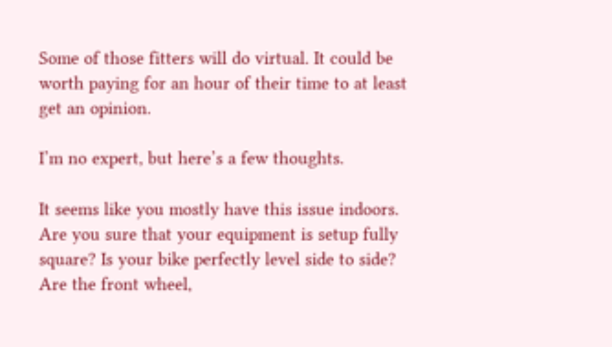Some of those fitters will do virtual. It could be worth paying for an hour of their time to at least get an opinion.

I’m no expert, but here’s a few thoughts.

It seems like you mostly have this issue indoors. Are you sure that your equipment is setup fully square? Is your bike perfectly level side to side? Are the front wheel,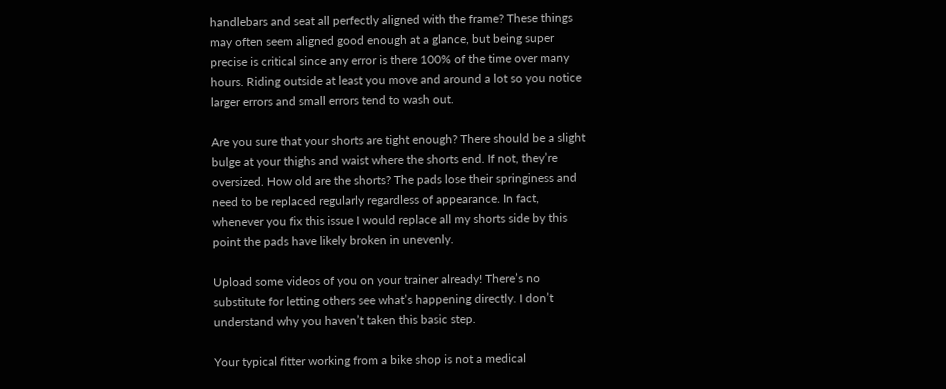handlebars and seat all perfectly aligned with the frame? These things may often seem aligned good enough at a glance, but being super precise is critical since any error is there 100% of the time over many hours. Riding outside at least you move and around a lot so you notice larger errors and small errors tend to wash out.

Are you sure that your shorts are tight enough? There should be a slight bulge at your thighs and waist where the shorts end. If not, they’re oversized. How old are the shorts? The pads lose their springiness and need to be replaced regularly regardless of appearance. In fact, whenever you fix this issue I would replace all my shorts side by this point the pads have likely broken in unevenly.

Upload some videos of you on your trainer already! There’s no substitute for letting others see what’s happening directly. I don’t understand why you haven’t taken this basic step.

Your typical fitter working from a bike shop is not a medical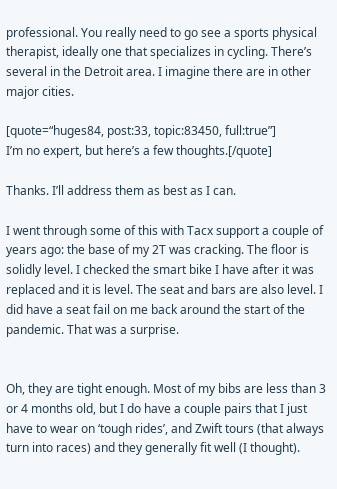professional. You really need to go see a sports physical therapist, ideally one that specializes in cycling. There’s several in the Detroit area. I imagine there are in other major cities.

[quote=“huges84, post:33, topic:83450, full:true”]
I’m no expert, but here’s a few thoughts.[/quote]

Thanks. I’ll address them as best as I can.

I went through some of this with Tacx support a couple of years ago: the base of my 2T was cracking. The floor is solidly level. I checked the smart bike I have after it was replaced and it is level. The seat and bars are also level. I did have a seat fail on me back around the start of the pandemic. That was a surprise.


Oh, they are tight enough. Most of my bibs are less than 3 or 4 months old, but I do have a couple pairs that I just have to wear on ‘tough rides’, and Zwift tours (that always turn into races) and they generally fit well (I thought).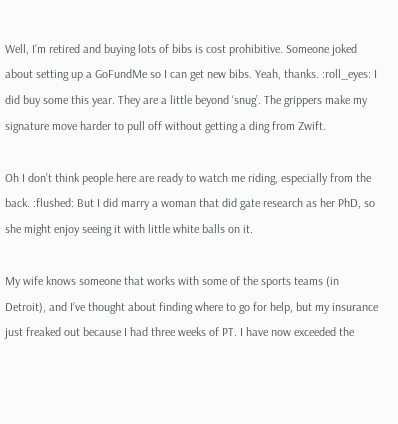Well, I’m retired and buying lots of bibs is cost prohibitive. Someone joked about setting up a GoFundMe so I can get new bibs. Yeah, thanks. :roll_eyes: I did buy some this year. They are a little beyond ‘snug’. The grippers make my signature move harder to pull off without getting a ding from Zwift.

Oh I don’t think people here are ready to watch me riding, especially from the back. :flushed: But I did marry a woman that did gate research as her PhD, so she might enjoy seeing it with little white balls on it.

My wife knows someone that works with some of the sports teams (in Detroit), and I’ve thought about finding where to go for help, but my insurance just freaked out because I had three weeks of PT. I have now exceeded the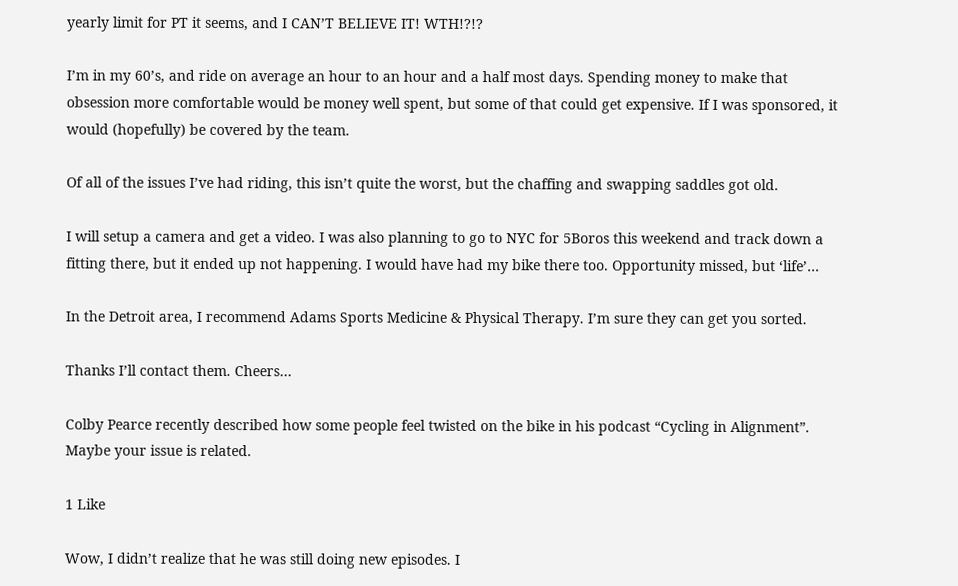yearly limit for PT it seems, and I CAN’T BELIEVE IT! WTH!?!?

I’m in my 60’s, and ride on average an hour to an hour and a half most days. Spending money to make that obsession more comfortable would be money well spent, but some of that could get expensive. If I was sponsored, it would (hopefully) be covered by the team.

Of all of the issues I’ve had riding, this isn’t quite the worst, but the chaffing and swapping saddles got old.

I will setup a camera and get a video. I was also planning to go to NYC for 5Boros this weekend and track down a fitting there, but it ended up not happening. I would have had my bike there too. Opportunity missed, but ‘life’…

In the Detroit area, I recommend Adams Sports Medicine & Physical Therapy. I’m sure they can get you sorted.

Thanks I’ll contact them. Cheers…

Colby Pearce recently described how some people feel twisted on the bike in his podcast “Cycling in Alignment”. Maybe your issue is related.

1 Like

Wow, I didn’t realize that he was still doing new episodes. I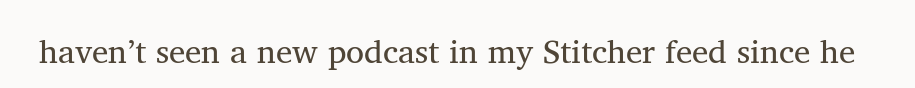haven’t seen a new podcast in my Stitcher feed since he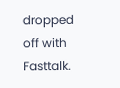dropped off with Fasttalk.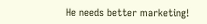He needs better marketing!